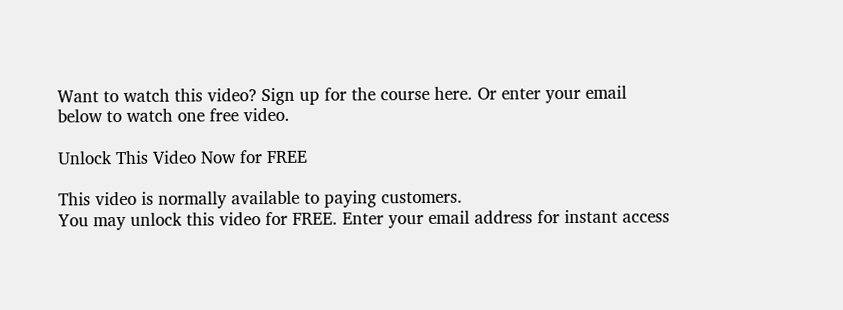Want to watch this video? Sign up for the course here. Or enter your email below to watch one free video.

Unlock This Video Now for FREE

This video is normally available to paying customers.
You may unlock this video for FREE. Enter your email address for instant access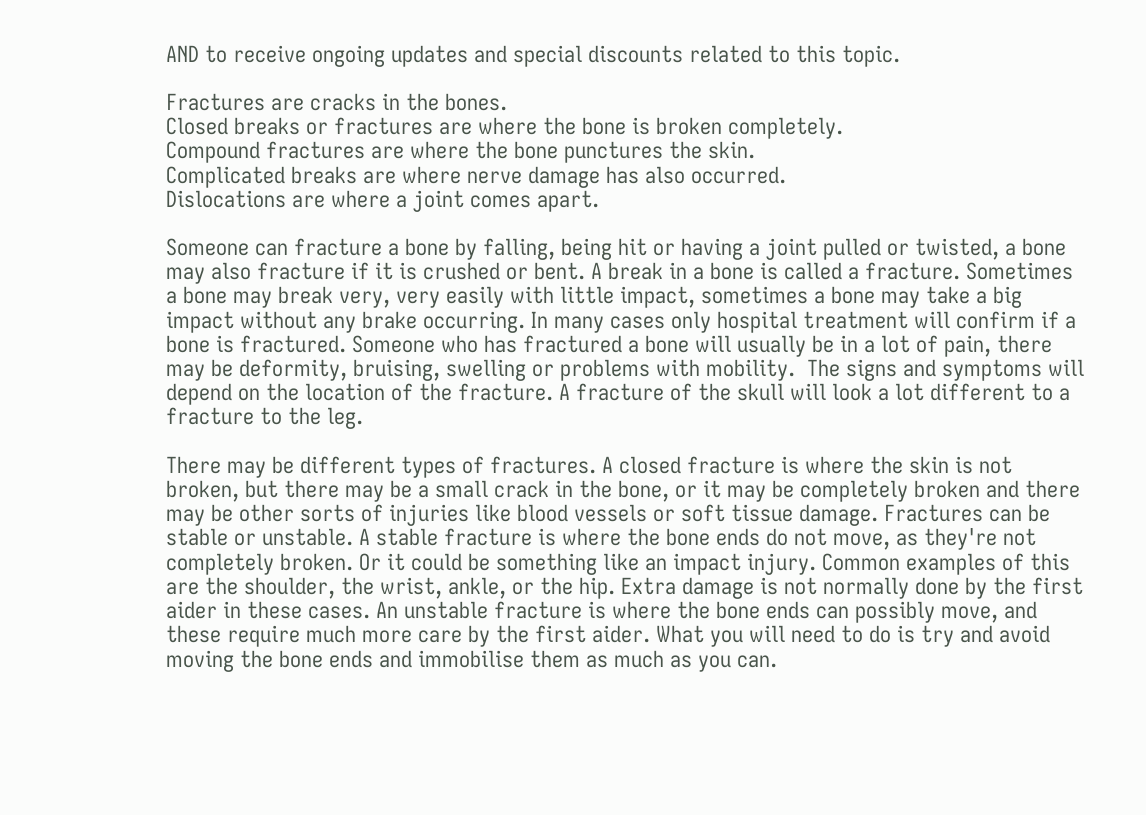AND to receive ongoing updates and special discounts related to this topic.

Fractures are cracks in the bones.
Closed breaks or fractures are where the bone is broken completely.
Compound fractures are where the bone punctures the skin.
Complicated breaks are where nerve damage has also occurred.
Dislocations are where a joint comes apart.

Someone can fracture a bone by falling, being hit or having a joint pulled or twisted, a bone may also fracture if it is crushed or bent. A break in a bone is called a fracture. Sometimes a bone may break very, very easily with little impact, sometimes a bone may take a big impact without any brake occurring. In many cases only hospital treatment will confirm if a bone is fractured. Someone who has fractured a bone will usually be in a lot of pain, there may be deformity, bruising, swelling or problems with mobility.  The signs and symptoms will depend on the location of the fracture. A fracture of the skull will look a lot different to a fracture to the leg.

There may be different types of fractures. A closed fracture is where the skin is not broken, but there may be a small crack in the bone, or it may be completely broken and there may be other sorts of injuries like blood vessels or soft tissue damage. Fractures can be stable or unstable. A stable fracture is where the bone ends do not move, as they're not completely broken. Or it could be something like an impact injury. Common examples of this are the shoulder, the wrist, ankle, or the hip. Extra damage is not normally done by the first aider in these cases. An unstable fracture is where the bone ends can possibly move, and these require much more care by the first aider. What you will need to do is try and avoid moving the bone ends and immobilise them as much as you can.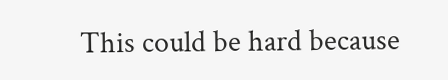This could be hard because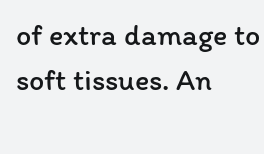of extra damage to soft tissues. An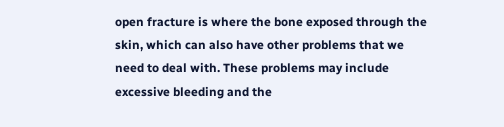open fracture is where the bone exposed through the skin, which can also have other problems that we need to deal with. These problems may include excessive bleeding and the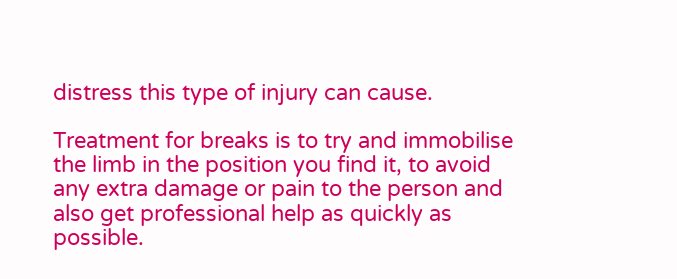distress this type of injury can cause.

Treatment for breaks is to try and immobilise the limb in the position you find it, to avoid any extra damage or pain to the person and also get professional help as quickly as possible.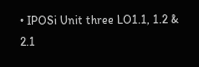• IPOSi Unit three LO1.1, 1.2 & 2.1